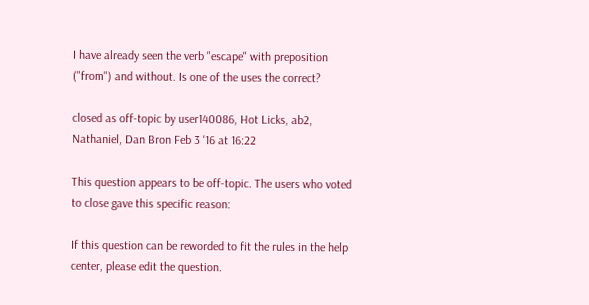I have already seen the verb "escape" with preposition ("from") and without. Is one of the uses the correct?

closed as off-topic by user140086, Hot Licks, ab2, Nathaniel, Dan Bron Feb 3 '16 at 16:22

This question appears to be off-topic. The users who voted to close gave this specific reason:

If this question can be reworded to fit the rules in the help center, please edit the question.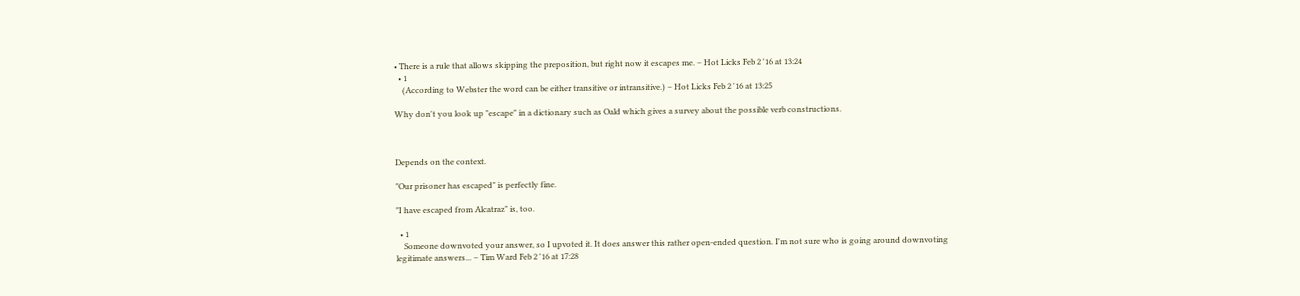• There is a rule that allows skipping the preposition, but right now it escapes me. – Hot Licks Feb 2 '16 at 13:24
  • 1
    (According to Webster the word can be either transitive or intransitive.) – Hot Licks Feb 2 '16 at 13:25

Why don't you look up "escape" in a dictionary such as Oald which gives a survey about the possible verb constructions.



Depends on the context.

"Our prisoner has escaped" is perfectly fine.

"I have escaped from Alcatraz" is, too.

  • 1
    Someone downvoted your answer, so I upvoted it. It does answer this rather open-ended question. I'm not sure who is going around downvoting legitimate answers... – Tim Ward Feb 2 '16 at 17:28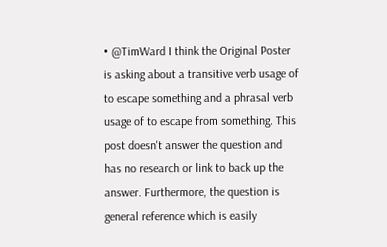• @TimWard I think the Original Poster is asking about a transitive verb usage of to escape something and a phrasal verb usage of to escape from something. This post doesn't answer the question and has no research or link to back up the answer. Furthermore, the question is general reference which is easily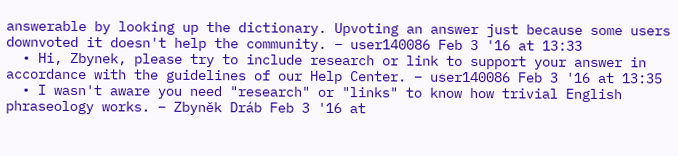answerable by looking up the dictionary. Upvoting an answer just because some users downvoted it doesn't help the community. – user140086 Feb 3 '16 at 13:33
  • Hi, Zbynek, please try to include research or link to support your answer in accordance with the guidelines of our Help Center. – user140086 Feb 3 '16 at 13:35
  • I wasn't aware you need "research" or "links" to know how trivial English phraseology works. – Zbyněk Dráb Feb 3 '16 at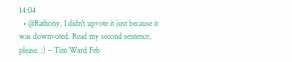14:04
  • @Rathony, I didn't upvote it just because it was downvoted. Read my second sentence, please. :) – Tim Ward Feb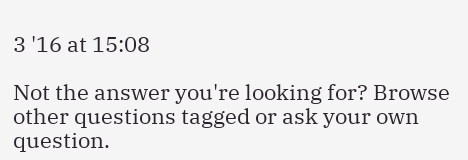3 '16 at 15:08

Not the answer you're looking for? Browse other questions tagged or ask your own question.